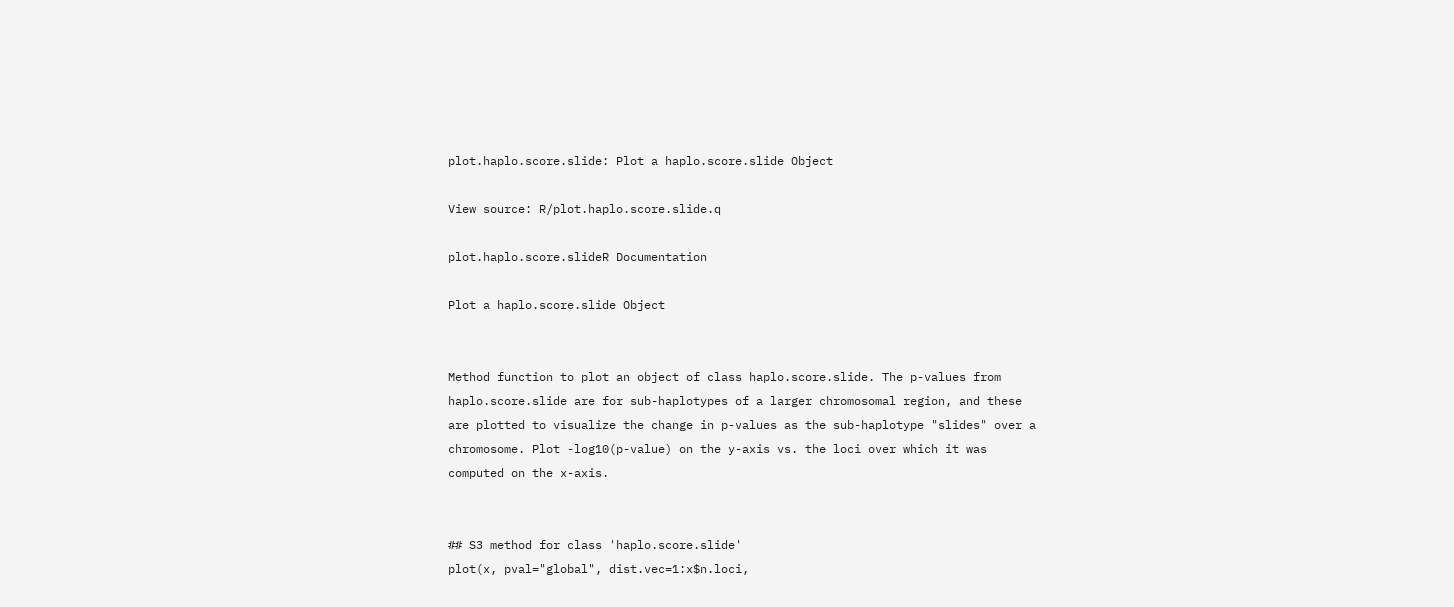plot.haplo.score.slide: Plot a haplo.score.slide Object

View source: R/plot.haplo.score.slide.q

plot.haplo.score.slideR Documentation

Plot a haplo.score.slide Object


Method function to plot an object of class haplo.score.slide. The p-values from haplo.score.slide are for sub-haplotypes of a larger chromosomal region, and these are plotted to visualize the change in p-values as the sub-haplotype "slides" over a chromosome. Plot -log10(p-value) on the y-axis vs. the loci over which it was computed on the x-axis.


## S3 method for class 'haplo.score.slide'
plot(x, pval="global", dist.vec=1:x$n.loci,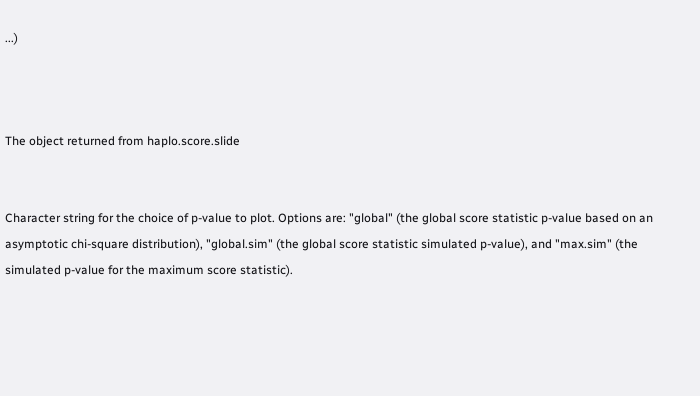...)



The object returned from haplo.score.slide


Character string for the choice of p-value to plot. Options are: "global" (the global score statistic p-value based on an asymptotic chi-square distribution), "global.sim" (the global score statistic simulated p-value), and "max.sim" (the simulated p-value for the maximum score statistic).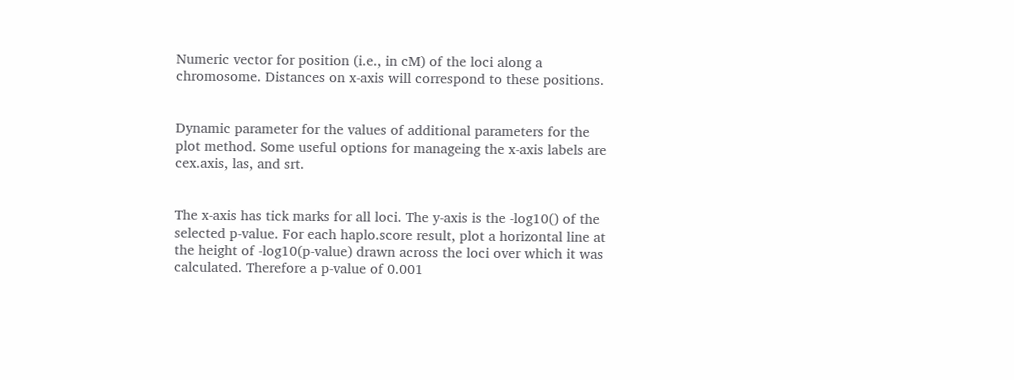Numeric vector for position (i.e., in cM) of the loci along a chromosome. Distances on x-axis will correspond to these positions.


Dynamic parameter for the values of additional parameters for the plot method. Some useful options for manageing the x-axis labels are cex.axis, las, and srt.


The x-axis has tick marks for all loci. The y-axis is the -log10() of the selected p-value. For each haplo.score result, plot a horizontal line at the height of -log10(p-value) drawn across the loci over which it was calculated. Therefore a p-value of 0.001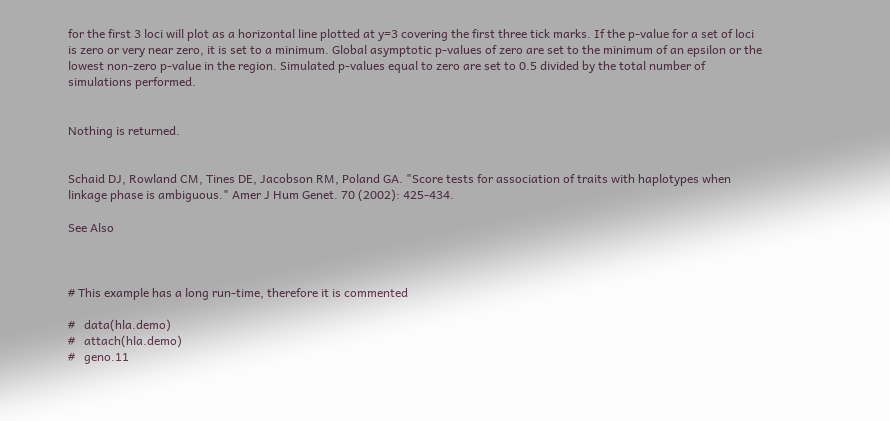for the first 3 loci will plot as a horizontal line plotted at y=3 covering the first three tick marks. If the p-value for a set of loci is zero or very near zero, it is set to a minimum. Global asymptotic p-values of zero are set to the minimum of an epsilon or the lowest non-zero p-value in the region. Simulated p-values equal to zero are set to 0.5 divided by the total number of simulations performed.


Nothing is returned.


Schaid DJ, Rowland CM, Tines DE, Jacobson RM, Poland GA. "Score tests for association of traits with haplotypes when linkage phase is ambiguous." Amer J Hum Genet. 70 (2002): 425-434.

See Also



# This example has a long run-time, therefore it is commented

#   data(hla.demo)
#   attach(hla.demo)
#   geno.11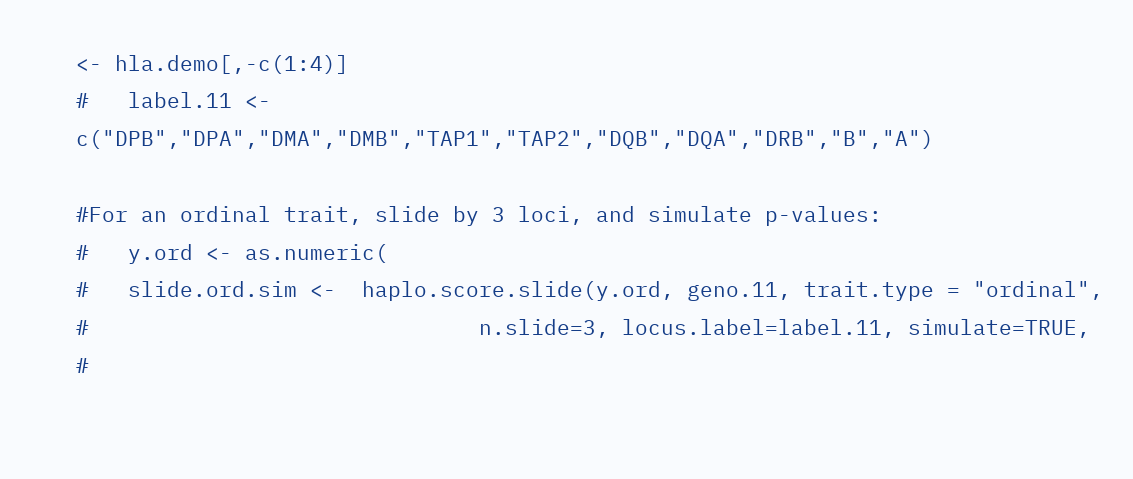<- hla.demo[,-c(1:4)]
#   label.11 <- c("DPB","DPA","DMA","DMB","TAP1","TAP2","DQB","DQA","DRB","B","A")

#For an ordinal trait, slide by 3 loci, and simulate p-values:
#   y.ord <- as.numeric(
#   slide.ord.sim <-  haplo.score.slide(y.ord, geno.11, trait.type = "ordinal",
#                              n.slide=3, locus.label=label.11, simulate=TRUE,
#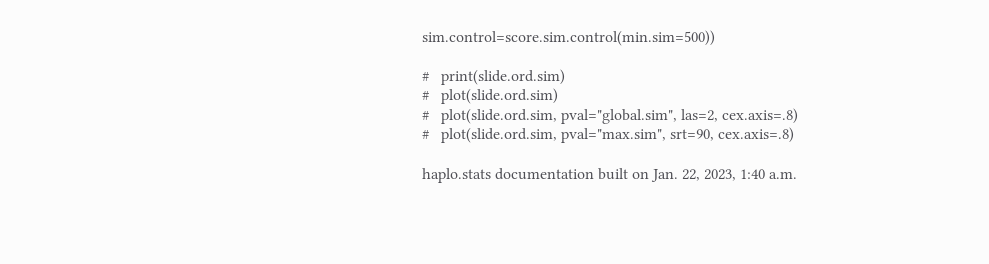sim.control=score.sim.control(min.sim=500))

#   print(slide.ord.sim)
#   plot(slide.ord.sim)
#   plot(slide.ord.sim, pval="global.sim", las=2, cex.axis=.8)
#   plot(slide.ord.sim, pval="max.sim", srt=90, cex.axis=.8)

haplo.stats documentation built on Jan. 22, 2023, 1:40 a.m.